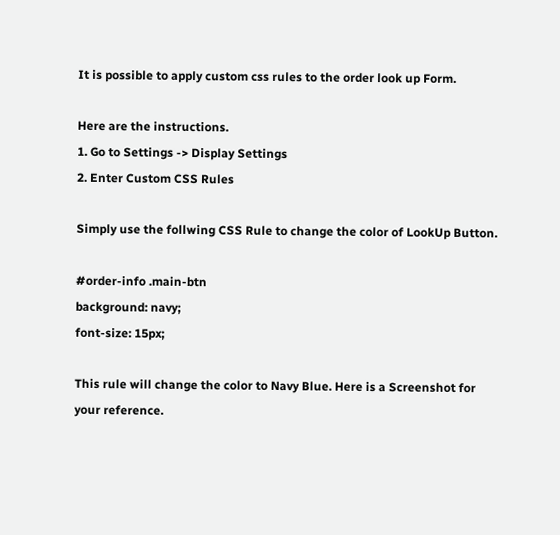It is possible to apply custom css rules to the order look up Form.

Here are the instructions.
1. Go to Settings -> Display Settings
2. Enter Custom CSS Rules

Simply use the follwing CSS Rule to change the color of LookUp Button.

#order-info .main-btn
background: navy;
font-size: 15px;

This rule will change the color to Navy Blue. Here is a Screenshot for your reference.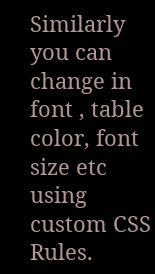Similarly you can change in font , table color, font size etc using custom CSS Rules.